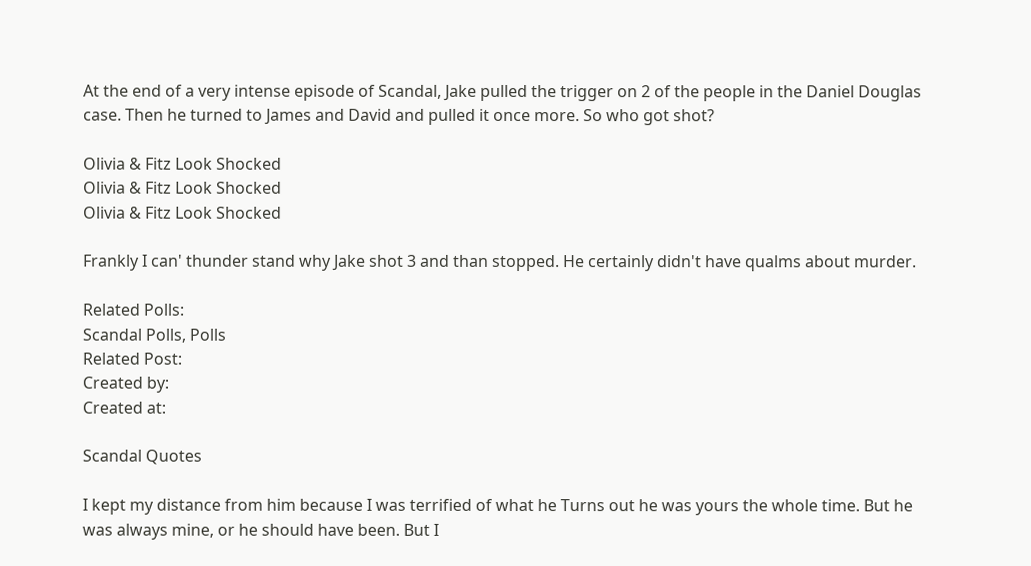At the end of a very intense episode of Scandal, Jake pulled the trigger on 2 of the people in the Daniel Douglas case. Then he turned to James and David and pulled it once more. So who got shot?

Olivia & Fitz Look Shocked
Olivia & Fitz Look Shocked
Olivia & Fitz Look Shocked

Frankly I can' thunder stand why Jake shot 3 and than stopped. He certainly didn't have qualms about murder.

Related Polls:
Scandal Polls, Polls
Related Post:
Created by:
Created at:

Scandal Quotes

I kept my distance from him because I was terrified of what he Turns out he was yours the whole time. But he was always mine, or he should have been. But I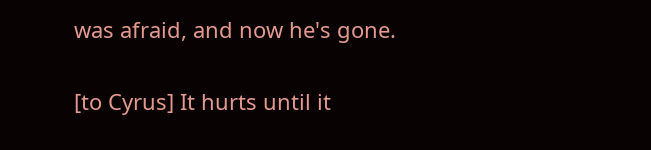was afraid, and now he's gone.


[to Cyrus] It hurts until it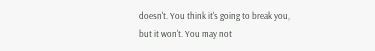doesn't. You think it's going to break you, but it won't. You may not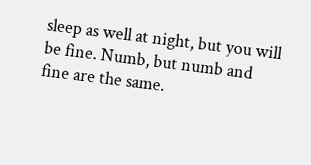sleep as well at night, but you will be fine. Numb, but numb and fine are the same.